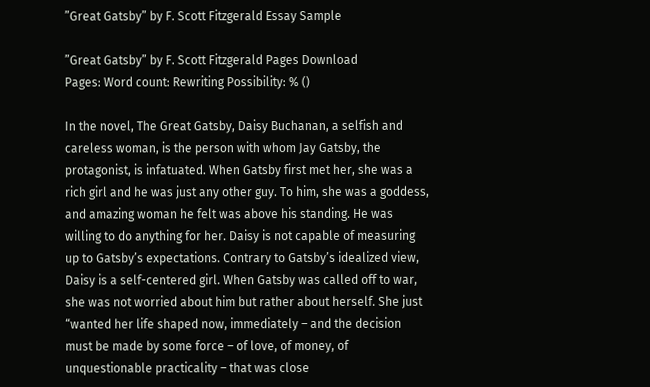”Great Gatsby” by F. Scott Fitzgerald Essay Sample

”Great Gatsby” by F. Scott Fitzgerald Pages Download
Pages: Word count: Rewriting Possibility: % ()

In the novel, The Great Gatsby, Daisy Buchanan, a selfish and careless woman, is the person with whom Jay Gatsby, the protagonist, is infatuated. When Gatsby first met her, she was a rich girl and he was just any other guy. To him, she was a goddess, and amazing woman he felt was above his standing. He was willing to do anything for her. Daisy is not capable of measuring up to Gatsby’s expectations. Contrary to Gatsby’s idealized view, Daisy is a self-centered girl. When Gatsby was called off to war, she was not worried about him but rather about herself. She just “wanted her life shaped now, immediately – and the decision must be made by some force – of love, of money, of unquestionable practicality – that was close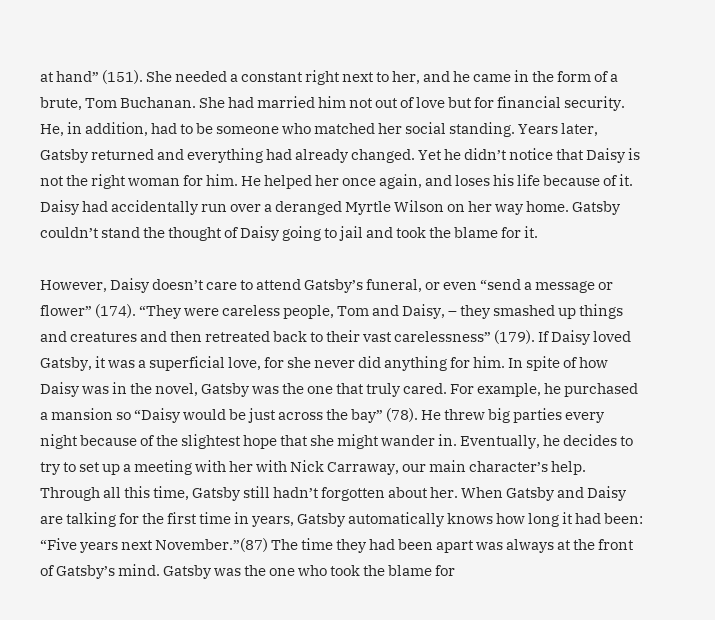at hand” (151). She needed a constant right next to her, and he came in the form of a brute, Tom Buchanan. She had married him not out of love but for financial security. He, in addition, had to be someone who matched her social standing. Years later, Gatsby returned and everything had already changed. Yet he didn’t notice that Daisy is not the right woman for him. He helped her once again, and loses his life because of it. Daisy had accidentally run over a deranged Myrtle Wilson on her way home. Gatsby couldn’t stand the thought of Daisy going to jail and took the blame for it.

However, Daisy doesn’t care to attend Gatsby’s funeral, or even “send a message or flower” (174). “They were careless people, Tom and Daisy, – they smashed up things and creatures and then retreated back to their vast carelessness” (179). If Daisy loved Gatsby, it was a superficial love, for she never did anything for him. In spite of how Daisy was in the novel, Gatsby was the one that truly cared. For example, he purchased a mansion so “Daisy would be just across the bay” (78). He threw big parties every night because of the slightest hope that she might wander in. Eventually, he decides to try to set up a meeting with her with Nick Carraway, our main character’s help. Through all this time, Gatsby still hadn’t forgotten about her. When Gatsby and Daisy are talking for the first time in years, Gatsby automatically knows how long it had been: “Five years next November.”(87) The time they had been apart was always at the front of Gatsby’s mind. Gatsby was the one who took the blame for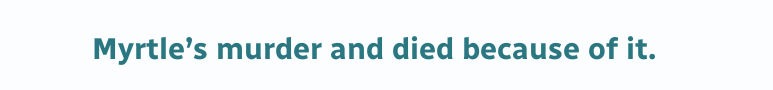Myrtle’s murder and died because of it.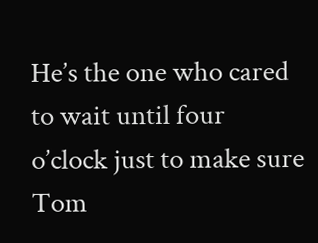He’s the one who cared to wait until four o’clock just to make sure Tom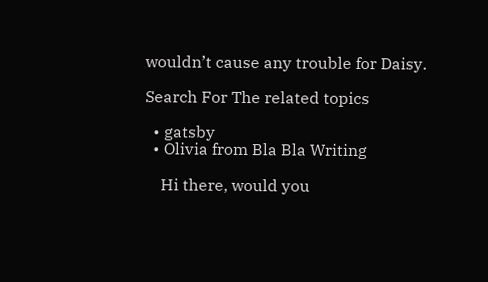wouldn’t cause any trouble for Daisy.

Search For The related topics

  • gatsby
  • Olivia from Bla Bla Writing

    Hi there, would you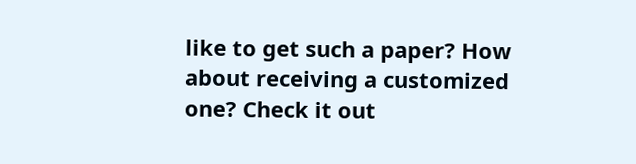like to get such a paper? How about receiving a customized one? Check it out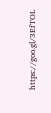https://goo.gl/3EfTOL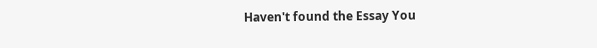Haven't found the Essay You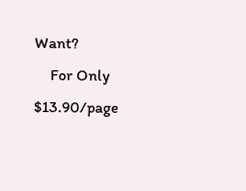Want?
    For Only $13.90/page